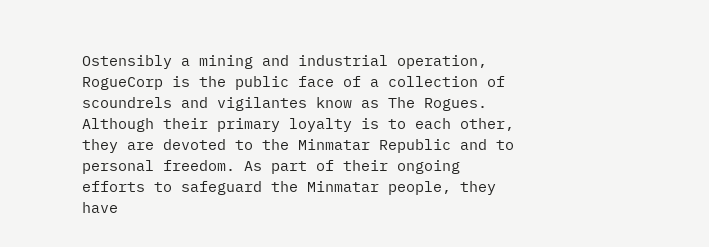Ostensibly a mining and industrial operation, RogueCorp is the public face of a collection of scoundrels and vigilantes know as The Rogues. Although their primary loyalty is to each other, they are devoted to the Minmatar Republic and to personal freedom. As part of their ongoing efforts to safeguard the Minmatar people, they have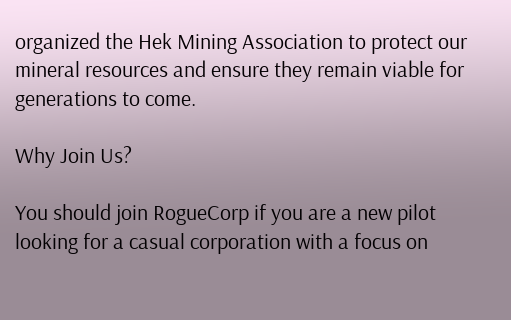organized the Hek Mining Association to protect our mineral resources and ensure they remain viable for generations to come.

Why Join Us?

You should join RogueCorp if you are a new pilot looking for a casual corporation with a focus on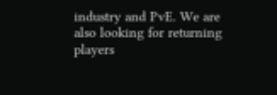industry and PvE. We are also looking for returning players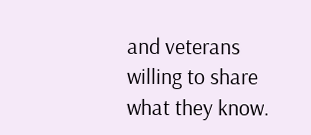and veterans willing to share what they know.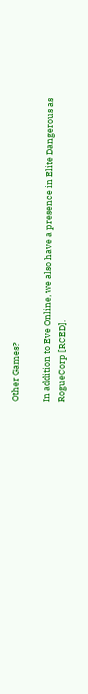Other Games?

In addition to Eve Online, we also have a presence in Elite Dangerous as RogueCorp [RCED].